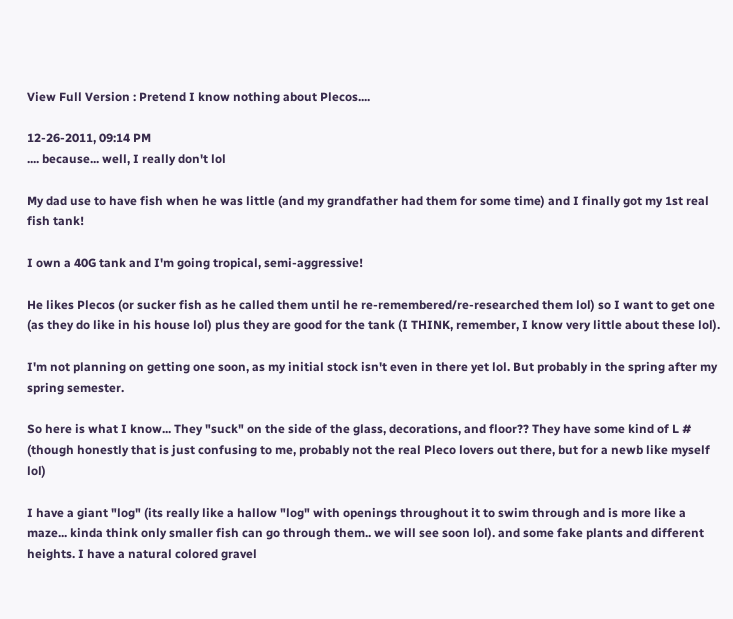View Full Version : Pretend I know nothing about Plecos....

12-26-2011, 09:14 PM
.... because... well, I really don't lol

My dad use to have fish when he was little (and my grandfather had them for some time) and I finally got my 1st real fish tank!

I own a 40G tank and I'm going tropical, semi-aggressive!

He likes Plecos (or sucker fish as he called them until he re-remembered/re-researched them lol) so I want to get one (as they do like in his house lol) plus they are good for the tank (I THINK, remember, I know very little about these lol).

I'm not planning on getting one soon, as my initial stock isn't even in there yet lol. But probably in the spring after my spring semester.

So here is what I know... They "suck" on the side of the glass, decorations, and floor?? They have some kind of L # (though honestly that is just confusing to me, probably not the real Pleco lovers out there, but for a newb like myself lol)

I have a giant "log" (its really like a hallow "log" with openings throughout it to swim through and is more like a maze... kinda think only smaller fish can go through them.. we will see soon lol). and some fake plants and different heights. I have a natural colored gravel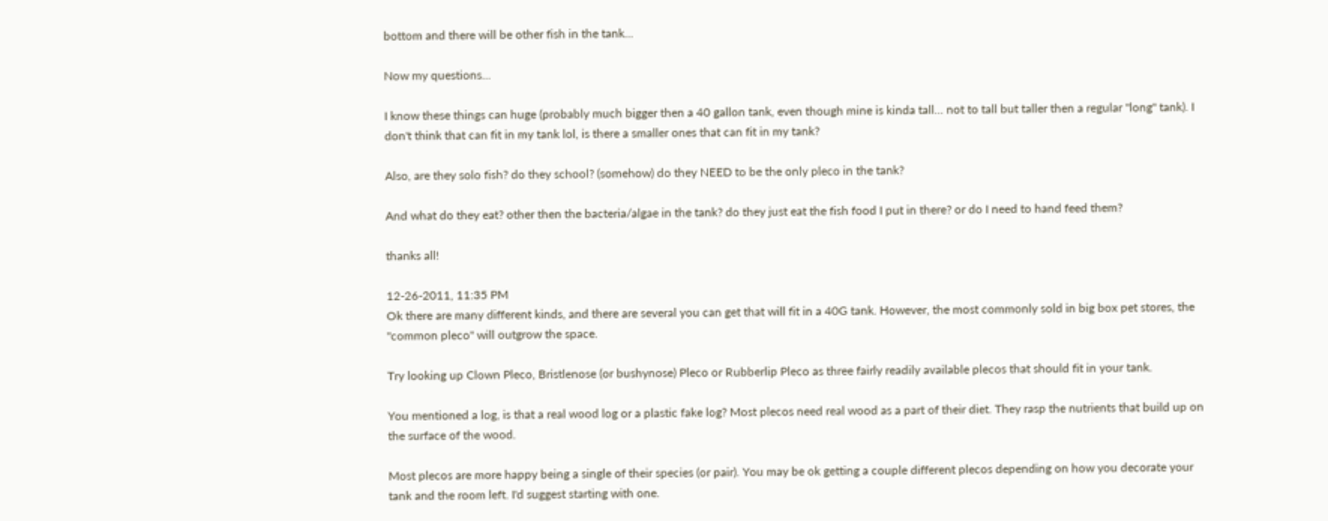bottom and there will be other fish in the tank...

Now my questions...

I know these things can huge (probably much bigger then a 40 gallon tank, even though mine is kinda tall... not to tall but taller then a regular "long" tank). I don't think that can fit in my tank lol, is there a smaller ones that can fit in my tank?

Also, are they solo fish? do they school? (somehow) do they NEED to be the only pleco in the tank?

And what do they eat? other then the bacteria/algae in the tank? do they just eat the fish food I put in there? or do I need to hand feed them?

thanks all!

12-26-2011, 11:35 PM
Ok there are many different kinds, and there are several you can get that will fit in a 40G tank. However, the most commonly sold in big box pet stores, the "common pleco" will outgrow the space.

Try looking up Clown Pleco, Bristlenose (or bushynose) Pleco or Rubberlip Pleco as three fairly readily available plecos that should fit in your tank.

You mentioned a log, is that a real wood log or a plastic fake log? Most plecos need real wood as a part of their diet. They rasp the nutrients that build up on the surface of the wood.

Most plecos are more happy being a single of their species (or pair). You may be ok getting a couple different plecos depending on how you decorate your tank and the room left. I'd suggest starting with one.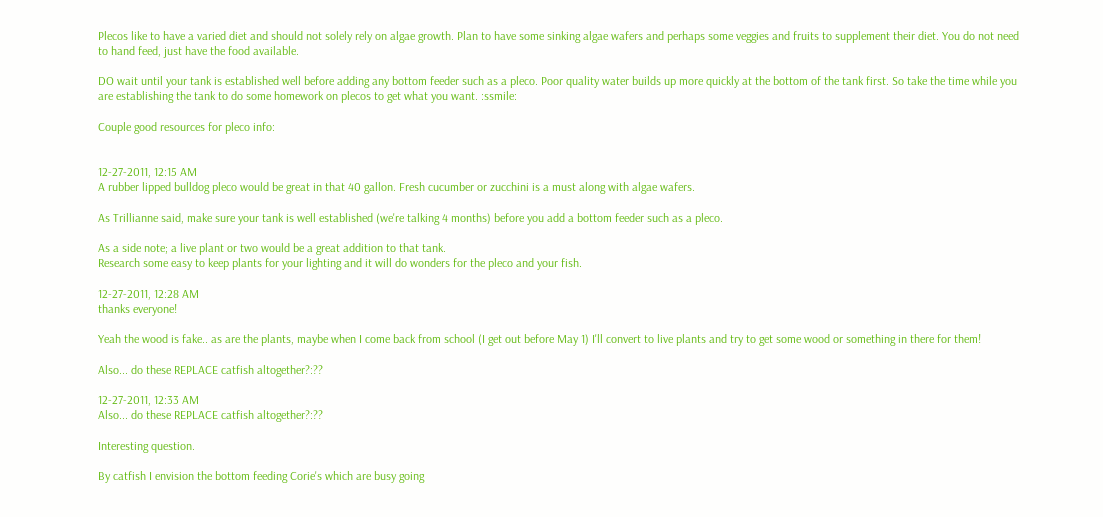Plecos like to have a varied diet and should not solely rely on algae growth. Plan to have some sinking algae wafers and perhaps some veggies and fruits to supplement their diet. You do not need to hand feed, just have the food available.

DO wait until your tank is established well before adding any bottom feeder such as a pleco. Poor quality water builds up more quickly at the bottom of the tank first. So take the time while you are establishing the tank to do some homework on plecos to get what you want. :ssmile:

Couple good resources for pleco info:


12-27-2011, 12:15 AM
A rubber lipped bulldog pleco would be great in that 40 gallon. Fresh cucumber or zucchini is a must along with algae wafers.

As Trillianne said, make sure your tank is well established (we're talking 4 months) before you add a bottom feeder such as a pleco.

As a side note; a live plant or two would be a great addition to that tank.
Research some easy to keep plants for your lighting and it will do wonders for the pleco and your fish.

12-27-2011, 12:28 AM
thanks everyone!

Yeah the wood is fake.. as are the plants, maybe when I come back from school (I get out before May 1) I'll convert to live plants and try to get some wood or something in there for them!

Also... do these REPLACE catfish altogether?:??

12-27-2011, 12:33 AM
Also... do these REPLACE catfish altogether?:??

Interesting question.

By catfish I envision the bottom feeding Corie's which are busy going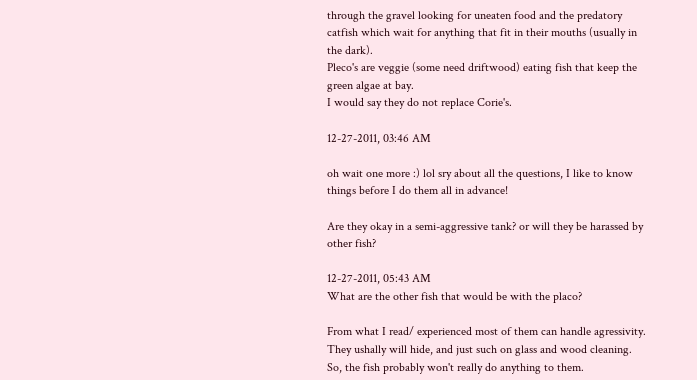through the gravel looking for uneaten food and the predatory catfish which wait for anything that fit in their mouths (usually in the dark).
Pleco's are veggie (some need driftwood) eating fish that keep the green algae at bay.
I would say they do not replace Corie's.

12-27-2011, 03:46 AM

oh wait one more :) lol sry about all the questions, I like to know things before I do them all in advance!

Are they okay in a semi-aggressive tank? or will they be harassed by other fish?

12-27-2011, 05:43 AM
What are the other fish that would be with the placo?

From what I read/ experienced most of them can handle agressivity. They ushally will hide, and just such on glass and wood cleaning. So, the fish probably won't really do anything to them.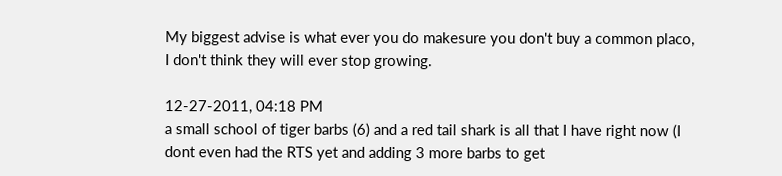My biggest advise is what ever you do makesure you don't buy a common placo, I don't think they will ever stop growing.

12-27-2011, 04:18 PM
a small school of tiger barbs (6) and a red tail shark is all that I have right now (I dont even had the RTS yet and adding 3 more barbs to get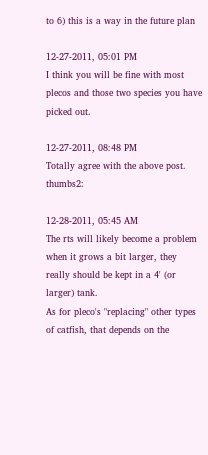to 6) this is a way in the future plan

12-27-2011, 05:01 PM
I think you will be fine with most plecos and those two species you have picked out.

12-27-2011, 08:48 PM
Totally agree with the above post. thumbs2:

12-28-2011, 05:45 AM
The rts will likely become a problem when it grows a bit larger, they really should be kept in a 4' (or larger) tank.
As for pleco's "replacing" other types of catfish, that depends on the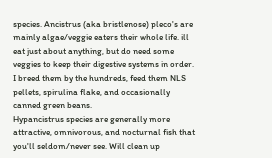species. Ancistrus (aka bristlenose) pleco's are mainly algae/veggie eaters their whole life. ill eat just about anything, but do need some veggies to keep their digestive systems in order. I breed them by the hundreds, feed them NLS pellets, spirulina flake, and occasionally canned green beans.
Hypancistrus species are generally more attractive, omnivorous, and nocturnal fish that you'll seldom/never see. Will clean up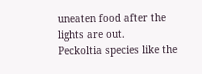uneaten food after the lights are out.
Peckoltia species like the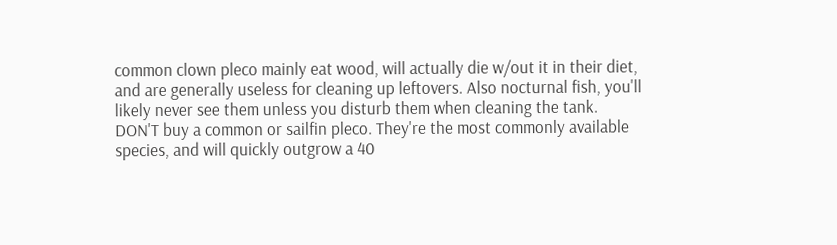common clown pleco mainly eat wood, will actually die w/out it in their diet, and are generally useless for cleaning up leftovers. Also nocturnal fish, you'll likely never see them unless you disturb them when cleaning the tank.
DON'T buy a common or sailfin pleco. They're the most commonly available species, and will quickly outgrow a 40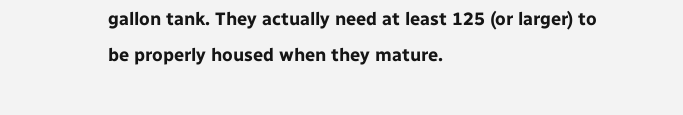gallon tank. They actually need at least 125 (or larger) to be properly housed when they mature.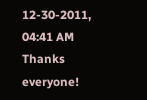12-30-2011, 04:41 AM
Thanks everyone!